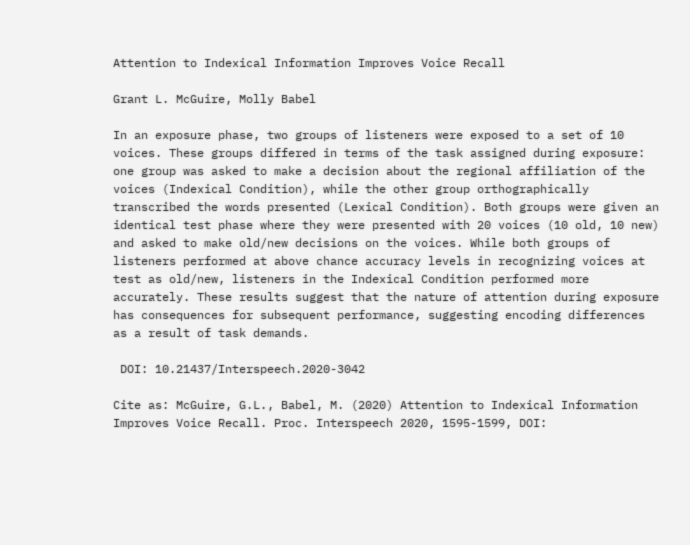Attention to Indexical Information Improves Voice Recall

Grant L. McGuire, Molly Babel

In an exposure phase, two groups of listeners were exposed to a set of 10 voices. These groups differed in terms of the task assigned during exposure: one group was asked to make a decision about the regional affiliation of the voices (Indexical Condition), while the other group orthographically transcribed the words presented (Lexical Condition). Both groups were given an identical test phase where they were presented with 20 voices (10 old, 10 new) and asked to make old/new decisions on the voices. While both groups of listeners performed at above chance accuracy levels in recognizing voices at test as old/new, listeners in the Indexical Condition performed more accurately. These results suggest that the nature of attention during exposure has consequences for subsequent performance, suggesting encoding differences as a result of task demands.

 DOI: 10.21437/Interspeech.2020-3042

Cite as: McGuire, G.L., Babel, M. (2020) Attention to Indexical Information Improves Voice Recall. Proc. Interspeech 2020, 1595-1599, DOI: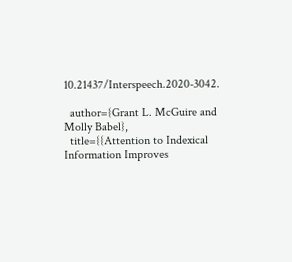10.21437/Interspeech.2020-3042.

  author={Grant L. McGuire and Molly Babel},
  title={{Attention to Indexical Information Improves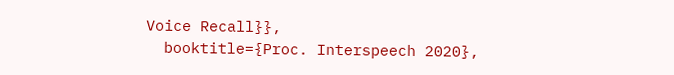Voice Recall}},
  booktitle={Proc. Interspeech 2020},